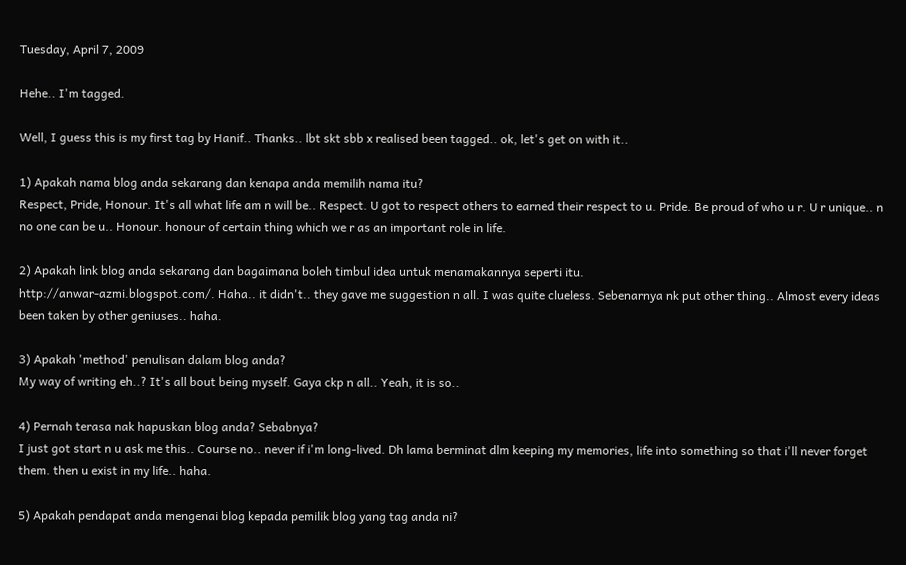Tuesday, April 7, 2009

Hehe.. I'm tagged.

Well, I guess this is my first tag by Hanif.. Thanks.. lbt skt sbb x realised been tagged.. ok, let's get on with it..

1) Apakah nama blog anda sekarang dan kenapa anda memilih nama itu?
Respect, Pride, Honour. It's all what life am n will be.. Respect. U got to respect others to earned their respect to u. Pride. Be proud of who u r. U r unique.. n no one can be u.. Honour. honour of certain thing which we r as an important role in life.

2) Apakah link blog anda sekarang dan bagaimana boleh timbul idea untuk menamakannya seperti itu.
http://anwar-azmi.blogspot.com/. Haha.. it didn't.. they gave me suggestion n all. I was quite clueless. Sebenarnya nk put other thing.. Almost every ideas been taken by other geniuses.. haha.

3) Apakah 'method' penulisan dalam blog anda?
My way of writing eh..? It's all bout being myself. Gaya ckp n all.. Yeah, it is so..

4) Pernah terasa nak hapuskan blog anda? Sebabnya?
I just got start n u ask me this.. Course no.. never if i'm long-lived. Dh lama berminat dlm keeping my memories, life into something so that i'll never forget them. then u exist in my life.. haha.

5) Apakah pendapat anda mengenai blog kepada pemilik blog yang tag anda ni?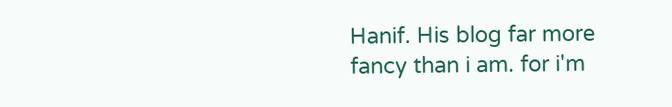Hanif. His blog far more fancy than i am. for i'm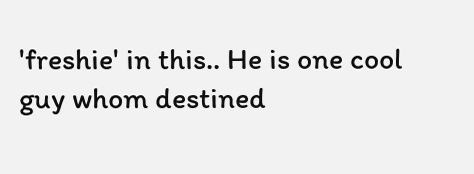'freshie' in this.. He is one cool guy whom destined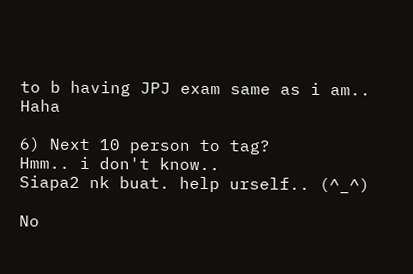to b having JPJ exam same as i am.. Haha

6) Next 10 person to tag?
Hmm.. i don't know..
Siapa2 nk buat. help urself.. (^_^)

No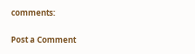comments:

Post a Comment